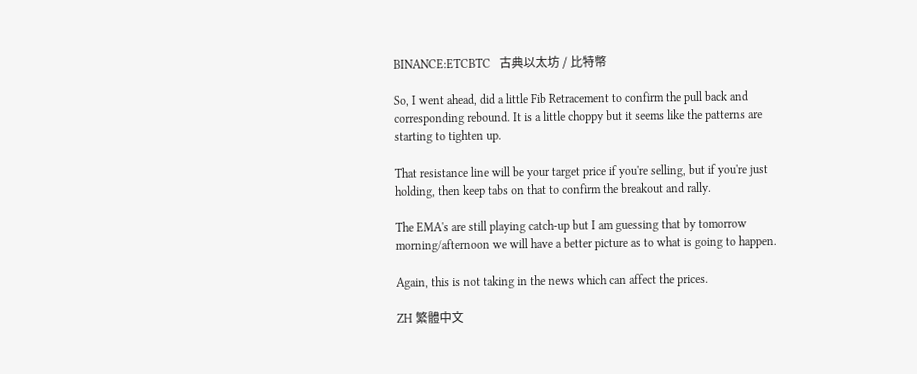BINANCE:ETCBTC   古典以太坊 / 比特幣

So, I went ahead, did a little Fib Retracement to confirm the pull back and corresponding rebound. It is a little choppy but it seems like the patterns are starting to tighten up.

That resistance line will be your target price if you're selling, but if you're just holding, then keep tabs on that to confirm the breakout and rally.

The EMA's are still playing catch-up but I am guessing that by tomorrow morning/afternoon we will have a better picture as to what is going to happen.

Again, this is not taking in the news which can affect the prices.

ZH 繁體中文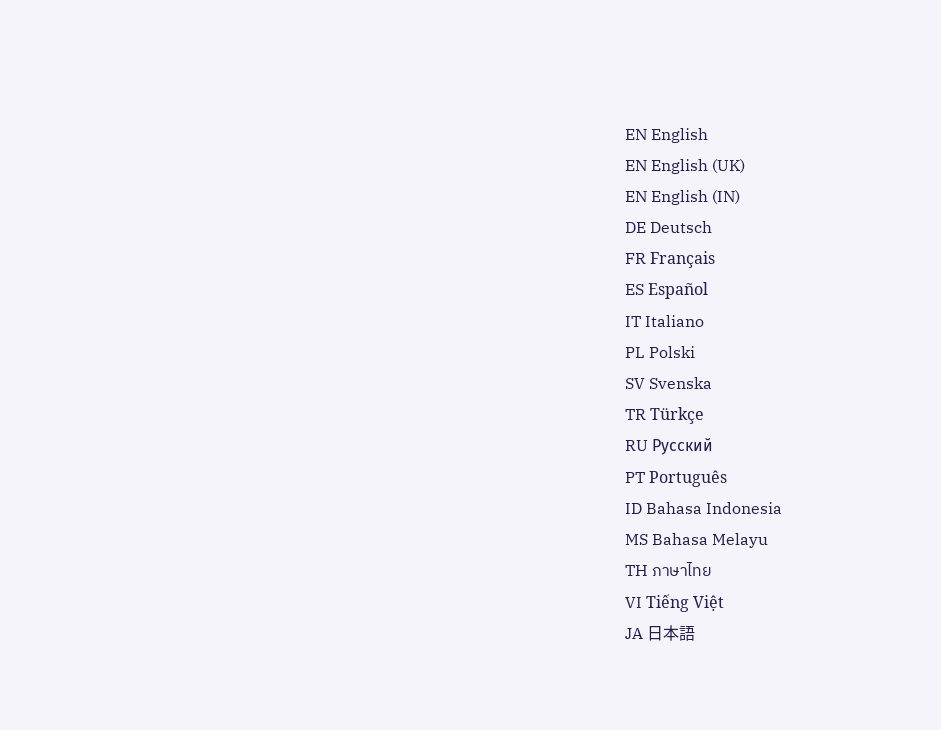EN English
EN English (UK)
EN English (IN)
DE Deutsch
FR Français
ES Español
IT Italiano
PL Polski
SV Svenska
TR Türkçe
RU Русский
PT Português
ID Bahasa Indonesia
MS Bahasa Melayu
TH ภาษาไทย
VI Tiếng Việt
JA 日本語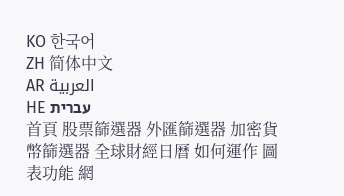KO 한국어
ZH 简体中文
AR العربية
HE עברית
首頁 股票篩選器 外匯篩選器 加密貨幣篩選器 全球財經日曆 如何運作 圖表功能 網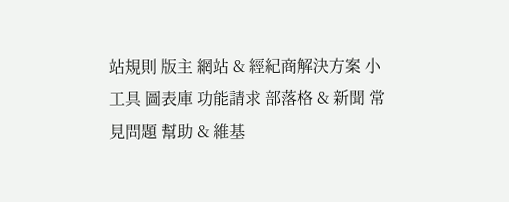站規則 版主 網站 & 經紀商解決方案 小工具 圖表庫 功能請求 部落格 & 新聞 常見問題 幫助 & 維基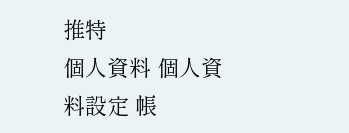推特
個人資料 個人資料設定 帳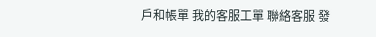戶和帳單 我的客服工單 聯絡客服 發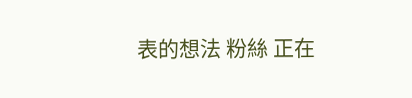表的想法 粉絲 正在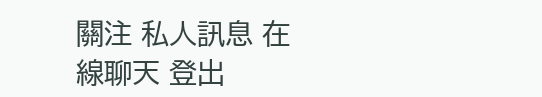關注 私人訊息 在線聊天 登出